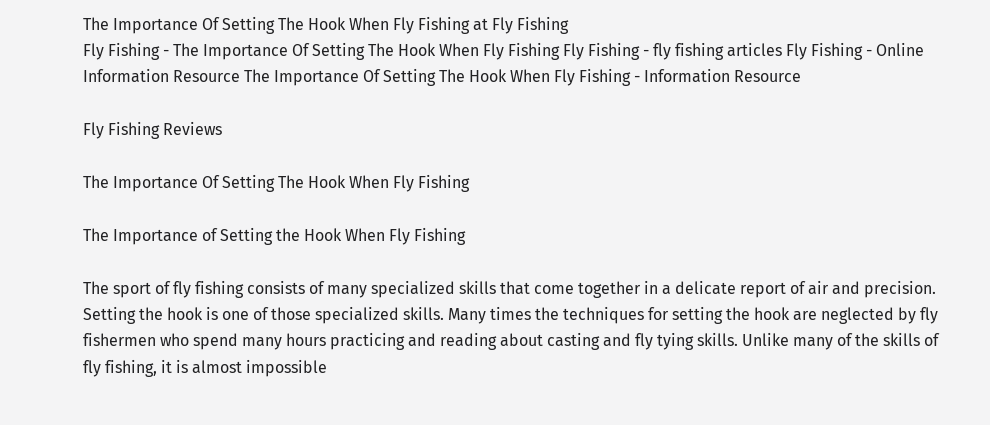The Importance Of Setting The Hook When Fly Fishing at Fly Fishing
Fly Fishing - The Importance Of Setting The Hook When Fly Fishing Fly Fishing - fly fishing articles Fly Fishing - Online Information Resource The Importance Of Setting The Hook When Fly Fishing - Information Resource

Fly Fishing Reviews

The Importance Of Setting The Hook When Fly Fishing

The Importance of Setting the Hook When Fly Fishing

The sport of fly fishing consists of many specialized skills that come together in a delicate report of air and precision. Setting the hook is one of those specialized skills. Many times the techniques for setting the hook are neglected by fly fishermen who spend many hours practicing and reading about casting and fly tying skills. Unlike many of the skills of fly fishing, it is almost impossible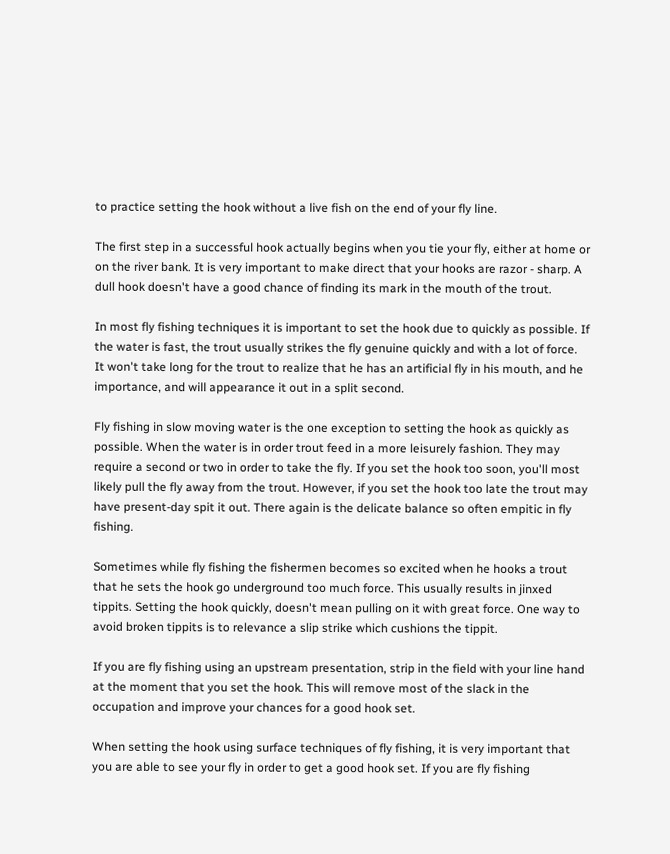to practice setting the hook without a live fish on the end of your fly line.

The first step in a successful hook actually begins when you tie your fly, either at home or on the river bank. It is very important to make direct that your hooks are razor - sharp. A dull hook doesn't have a good chance of finding its mark in the mouth of the trout.

In most fly fishing techniques it is important to set the hook due to quickly as possible. If the water is fast, the trout usually strikes the fly genuine quickly and with a lot of force. It won't take long for the trout to realize that he has an artificial fly in his mouth, and he importance, and will appearance it out in a split second.

Fly fishing in slow moving water is the one exception to setting the hook as quickly as possible. When the water is in order trout feed in a more leisurely fashion. They may require a second or two in order to take the fly. If you set the hook too soon, you'll most likely pull the fly away from the trout. However, if you set the hook too late the trout may have present-day spit it out. There again is the delicate balance so often empitic in fly fishing.

Sometimes while fly fishing the fishermen becomes so excited when he hooks a trout that he sets the hook go underground too much force. This usually results in jinxed tippits. Setting the hook quickly, doesn't mean pulling on it with great force. One way to avoid broken tippits is to relevance a slip strike which cushions the tippit.

If you are fly fishing using an upstream presentation, strip in the field with your line hand at the moment that you set the hook. This will remove most of the slack in the occupation and improve your chances for a good hook set.

When setting the hook using surface techniques of fly fishing, it is very important that you are able to see your fly in order to get a good hook set. If you are fly fishing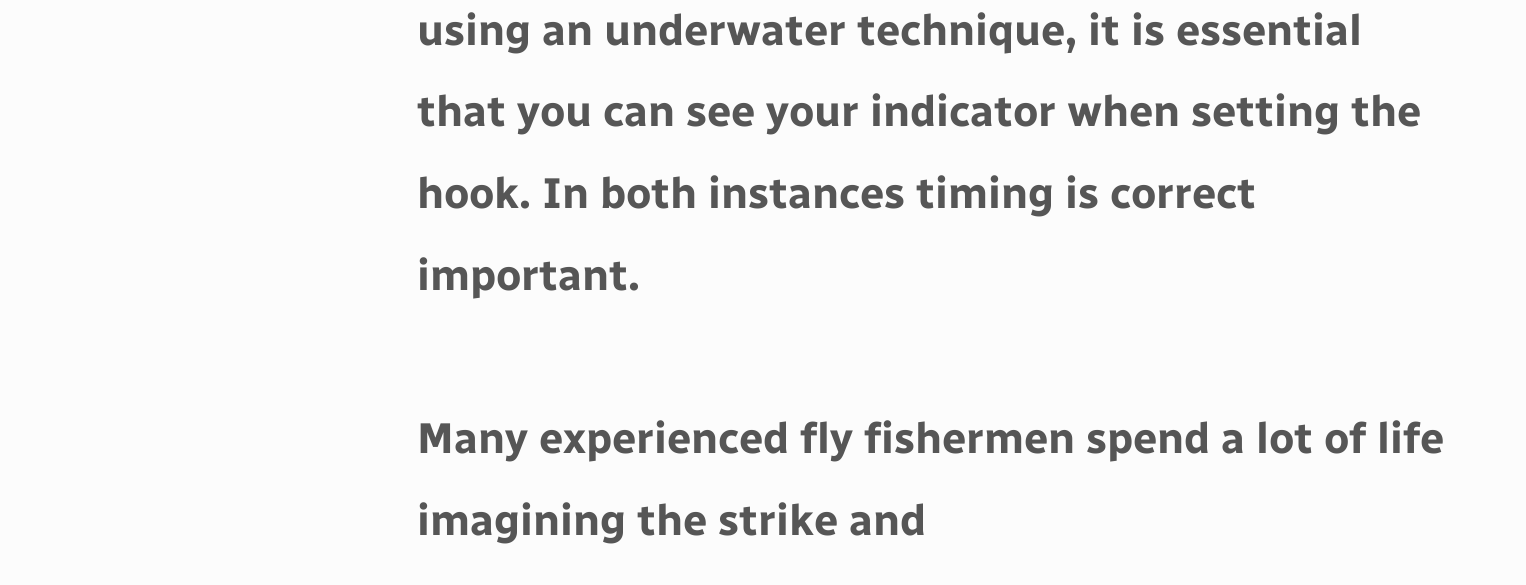using an underwater technique, it is essential that you can see your indicator when setting the hook. In both instances timing is correct important.

Many experienced fly fishermen spend a lot of life imagining the strike and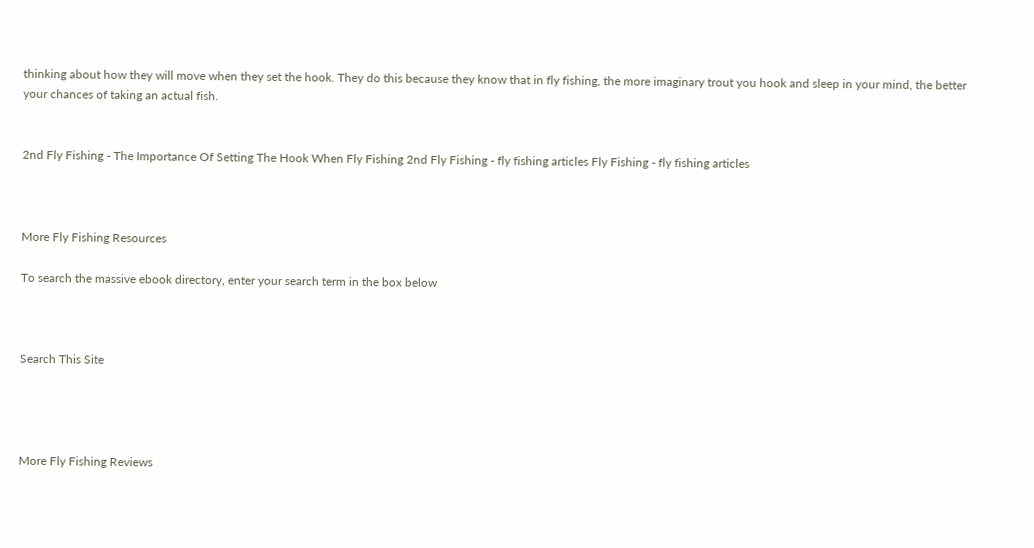thinking about how they will move when they set the hook. They do this because they know that in fly fishing, the more imaginary trout you hook and sleep in your mind, the better your chances of taking an actual fish.


2nd Fly Fishing - The Importance Of Setting The Hook When Fly Fishing 2nd Fly Fishing - fly fishing articles Fly Fishing - fly fishing articles



More Fly Fishing Resources

To search the massive ebook directory, enter your search term in the box below



Search This Site




More Fly Fishing Reviews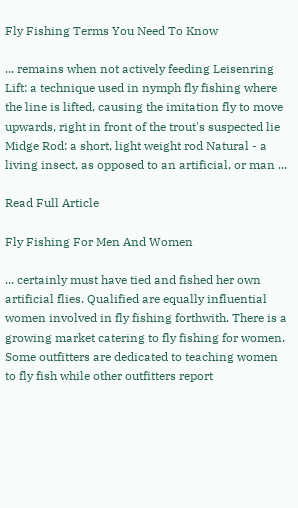Fly Fishing Terms You Need To Know

... remains when not actively feeding Leisenring Lift: a technique used in nymph fly fishing where the line is lifted, causing the imitation fly to move upwards, right in front of the trout's suspected lie Midge Rod: a short, light weight rod Natural - a living insect, as opposed to an artificial, or man ...

Read Full Article

Fly Fishing For Men And Women

... certainly must have tied and fished her own artificial flies. Qualified are equally influential women involved in fly fishing forthwith. There is a growing market catering to fly fishing for women. Some outfitters are dedicated to teaching women to fly fish while other outfitters report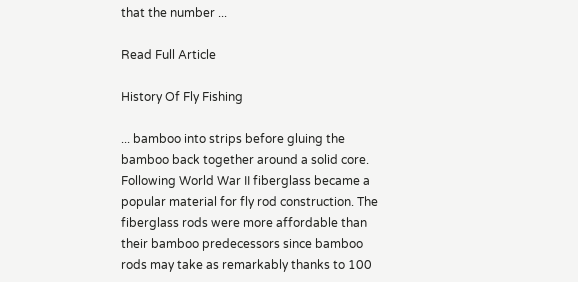that the number ...

Read Full Article

History Of Fly Fishing

... bamboo into strips before gluing the bamboo back together around a solid core. Following World War II fiberglass became a popular material for fly rod construction. The fiberglass rods were more affordable than their bamboo predecessors since bamboo rods may take as remarkably thanks to 100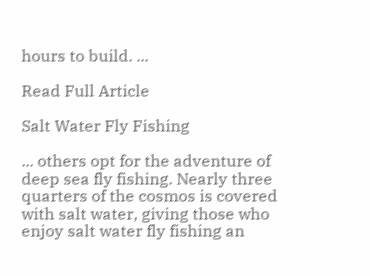hours to build. ...

Read Full Article

Salt Water Fly Fishing

... others opt for the adventure of deep sea fly fishing. Nearly three quarters of the cosmos is covered with salt water, giving those who enjoy salt water fly fishing an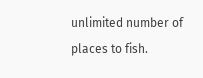unlimited number of places to fish.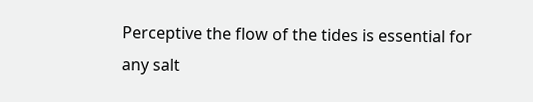Perceptive the flow of the tides is essential for any salt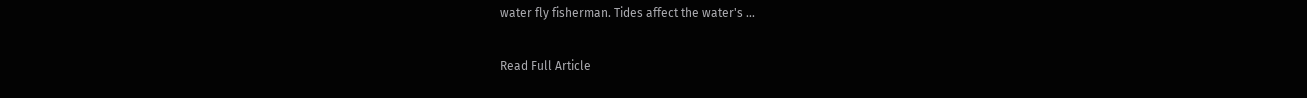water fly fisherman. Tides affect the water's ...

Read Full Article